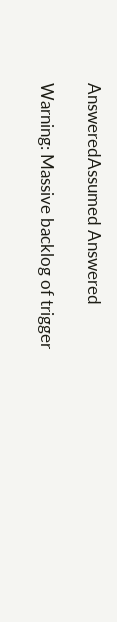AnsweredAssumed Answered

Warning: Massive backlog of trigger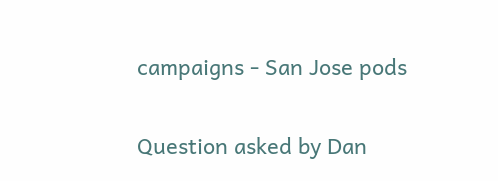campaigns - San Jose pods

Question asked by Dan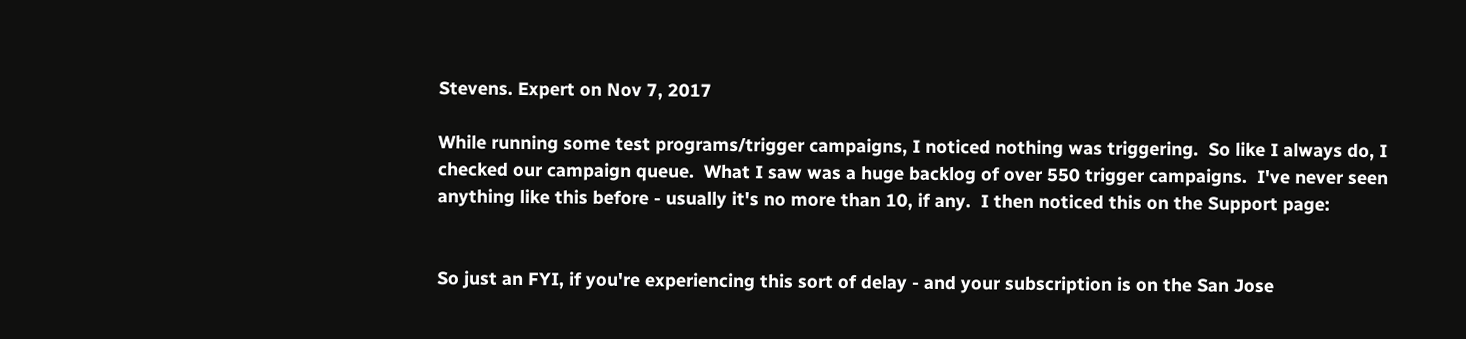Stevens. Expert on Nov 7, 2017

While running some test programs/trigger campaigns, I noticed nothing was triggering.  So like I always do, I checked our campaign queue.  What I saw was a huge backlog of over 550 trigger campaigns.  I've never seen anything like this before - usually it's no more than 10, if any.  I then noticed this on the Support page:


So just an FYI, if you're experiencing this sort of delay - and your subscription is on the San Jose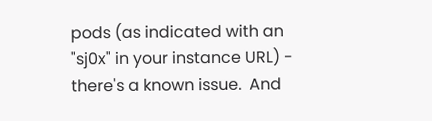pods (as indicated with an "sj0x" in your instance URL) - there's a known issue.  And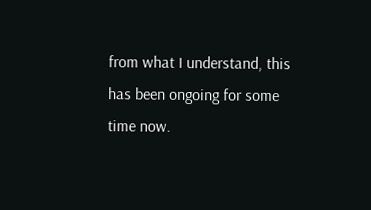from what I understand, this has been ongoing for some time now.